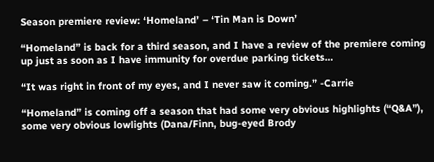Season premiere review: ‘Homeland’ – ‘Tin Man is Down’

“Homeland” is back for a third season, and I have a review of the premiere coming up just as soon as I have immunity for overdue parking tickets…

“It was right in front of my eyes, and I never saw it coming.” -Carrie

“Homeland” is coming off a season that had some very obvious highlights (“Q&A”), some very obvious lowlights (Dana/Finn, bug-eyed Brody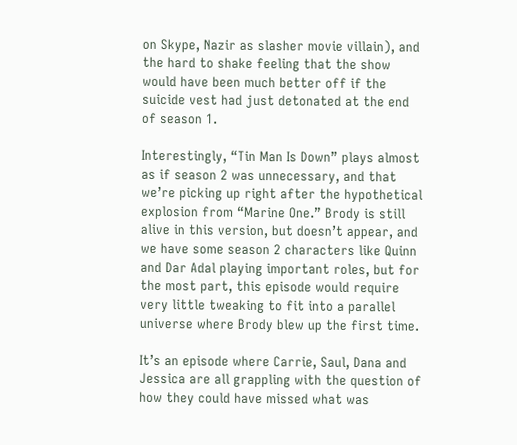on Skype, Nazir as slasher movie villain), and the hard to shake feeling that the show would have been much better off if the suicide vest had just detonated at the end of season 1.

Interestingly, “Tin Man Is Down” plays almost as if season 2 was unnecessary, and that we’re picking up right after the hypothetical explosion from “Marine One.” Brody is still alive in this version, but doesn’t appear, and we have some season 2 characters like Quinn and Dar Adal playing important roles, but for the most part, this episode would require very little tweaking to fit into a parallel universe where Brody blew up the first time.

It’s an episode where Carrie, Saul, Dana and Jessica are all grappling with the question of how they could have missed what was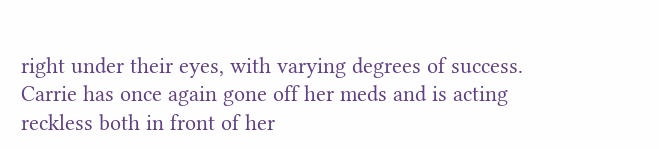right under their eyes, with varying degrees of success. Carrie has once again gone off her meds and is acting reckless both in front of her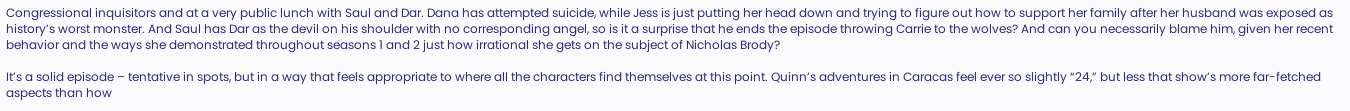Congressional inquisitors and at a very public lunch with Saul and Dar. Dana has attempted suicide, while Jess is just putting her head down and trying to figure out how to support her family after her husband was exposed as history’s worst monster. And Saul has Dar as the devil on his shoulder with no corresponding angel, so is it a surprise that he ends the episode throwing Carrie to the wolves? And can you necessarily blame him, given her recent behavior and the ways she demonstrated throughout seasons 1 and 2 just how irrational she gets on the subject of Nicholas Brody?

It’s a solid episode – tentative in spots, but in a way that feels appropriate to where all the characters find themselves at this point. Quinn’s adventures in Caracas feel ever so slightly “24,” but less that show’s more far-fetched aspects than how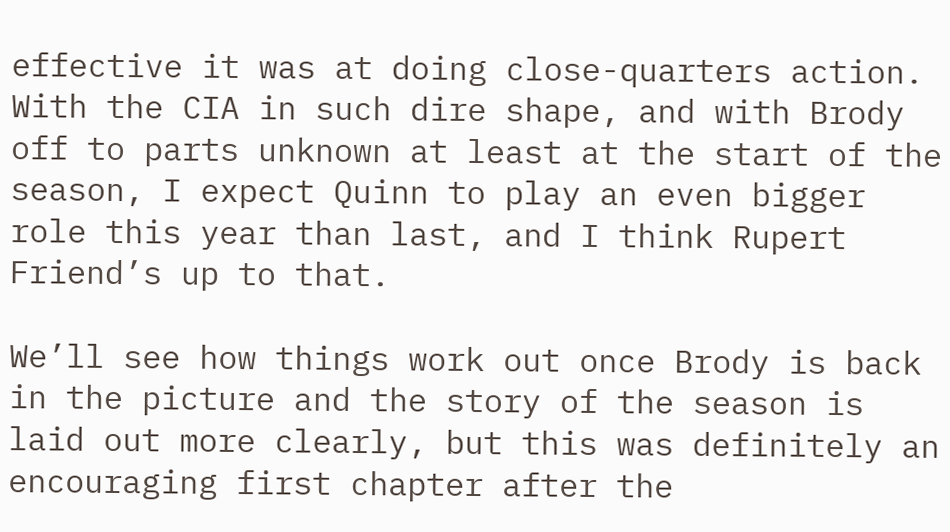effective it was at doing close-quarters action. With the CIA in such dire shape, and with Brody off to parts unknown at least at the start of the season, I expect Quinn to play an even bigger role this year than last, and I think Rupert Friend’s up to that.

We’ll see how things work out once Brody is back in the picture and the story of the season is laid out more clearly, but this was definitely an encouraging first chapter after the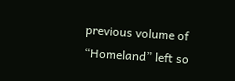previous volume of “Homeland” left so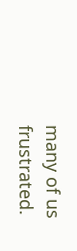many of us frustrated.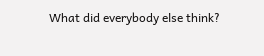What did everybody else think?